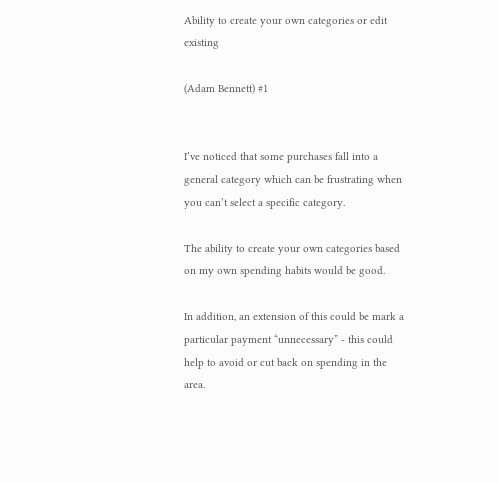Ability to create your own categories or edit existing

(Adam Bennett) #1


I’ve noticed that some purchases fall into a general category which can be frustrating when you can’t select a specific category.

The ability to create your own categories based on my own spending habits would be good.

In addition, an extension of this could be mark a particular payment “unnecessary” - this could help to avoid or cut back on spending in the area.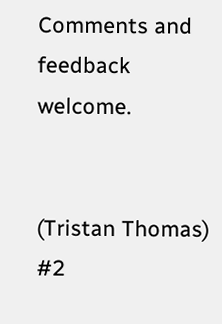Comments and feedback welcome.


(Tristan Thomas) #2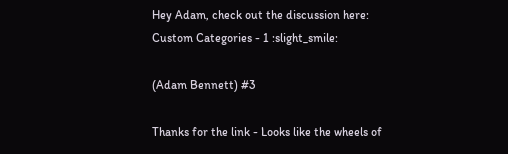Hey Adam, check out the discussion here: Custom Categories - 1 :slight_smile:

(Adam Bennett) #3

Thanks for the link - Looks like the wheels of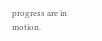progress are in motion.